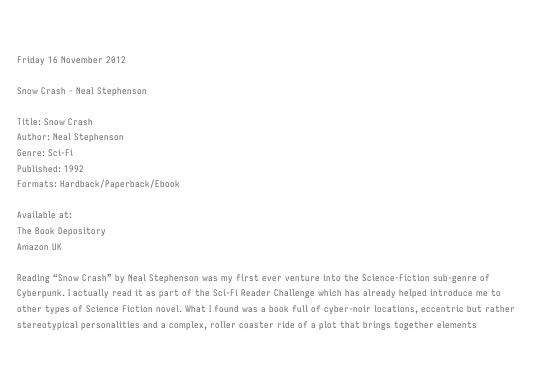Friday 16 November 2012

Snow Crash - Neal Stephenson

Title: Snow Crash
Author: Neal Stephenson
Genre: Sci-Fi
Published: 1992
Formats: Hardback/Paperback/Ebook

Available at:
The Book Depository
Amazon UK

Reading “Snow Crash” by Neal Stephenson was my first ever venture into the Science-Fiction sub-genre of Cyberpunk. I actually read it as part of the Sci-Fi Reader Challenge which has already helped introduce me to other types of Science Fiction novel. What I found was a book full of cyber-noir locations, eccentric but rather stereotypical personalities and a complex, roller coaster ride of a plot that brings together elements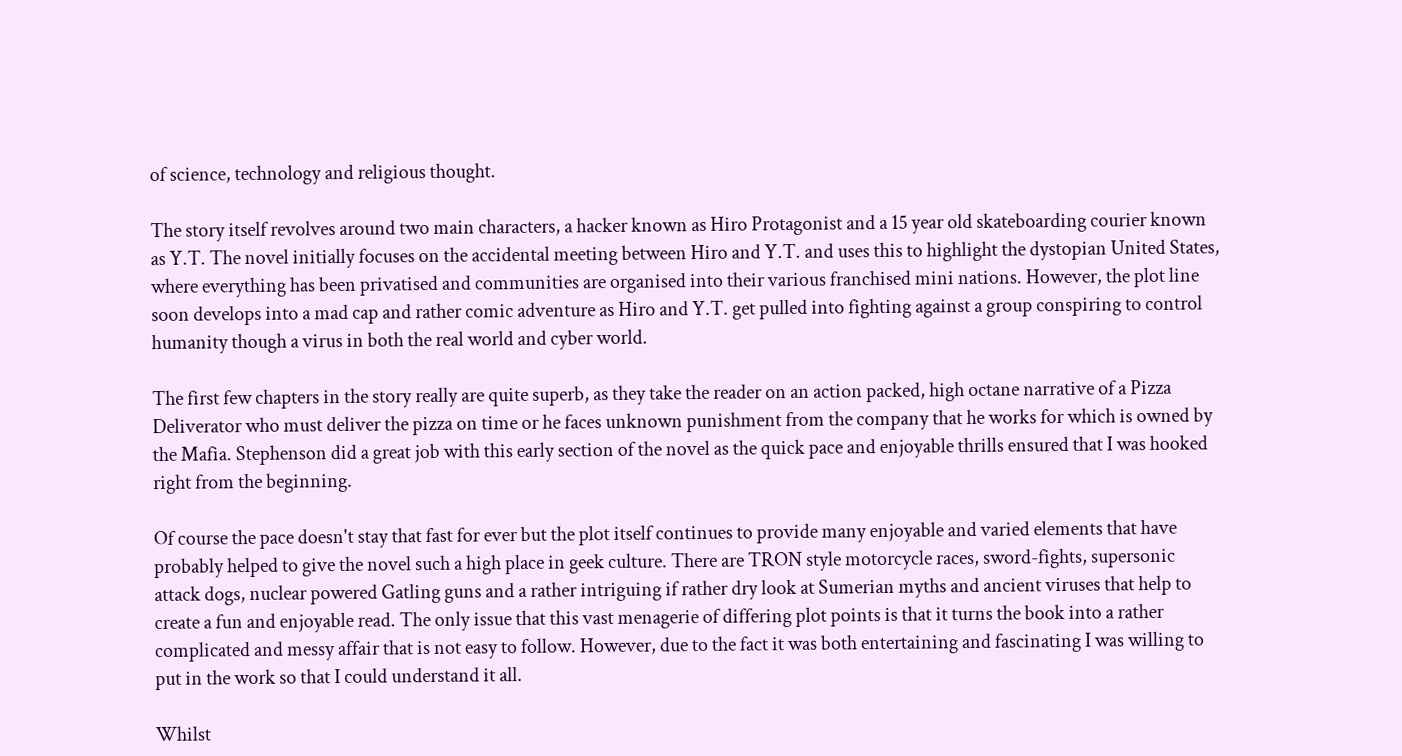of science, technology and religious thought.

The story itself revolves around two main characters, a hacker known as Hiro Protagonist and a 15 year old skateboarding courier known as Y.T. The novel initially focuses on the accidental meeting between Hiro and Y.T. and uses this to highlight the dystopian United States, where everything has been privatised and communities are organised into their various franchised mini nations. However, the plot line soon develops into a mad cap and rather comic adventure as Hiro and Y.T. get pulled into fighting against a group conspiring to control humanity though a virus in both the real world and cyber world.

The first few chapters in the story really are quite superb, as they take the reader on an action packed, high octane narrative of a Pizza Deliverator who must deliver the pizza on time or he faces unknown punishment from the company that he works for which is owned by the Mafia. Stephenson did a great job with this early section of the novel as the quick pace and enjoyable thrills ensured that I was hooked right from the beginning.

Of course the pace doesn't stay that fast for ever but the plot itself continues to provide many enjoyable and varied elements that have probably helped to give the novel such a high place in geek culture. There are TRON style motorcycle races, sword-fights, supersonic attack dogs, nuclear powered Gatling guns and a rather intriguing if rather dry look at Sumerian myths and ancient viruses that help to create a fun and enjoyable read. The only issue that this vast menagerie of differing plot points is that it turns the book into a rather complicated and messy affair that is not easy to follow. However, due to the fact it was both entertaining and fascinating I was willing to put in the work so that I could understand it all.

Whilst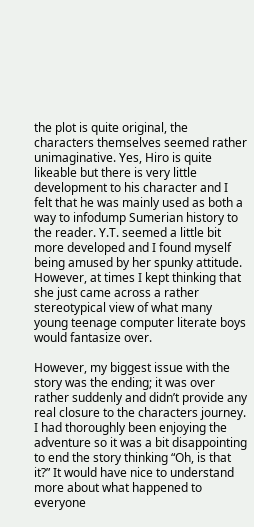the plot is quite original, the characters themselves seemed rather unimaginative. Yes, Hiro is quite likeable but there is very little development to his character and I felt that he was mainly used as both a way to infodump Sumerian history to the reader. Y.T. seemed a little bit more developed and I found myself being amused by her spunky attitude. However, at times I kept thinking that she just came across a rather stereotypical view of what many young teenage computer literate boys would fantasize over.

However, my biggest issue with the story was the ending; it was over rather suddenly and didn’t provide any real closure to the characters journey. I had thoroughly been enjoying the adventure so it was a bit disappointing to end the story thinking “Oh, is that it?” It would have nice to understand more about what happened to everyone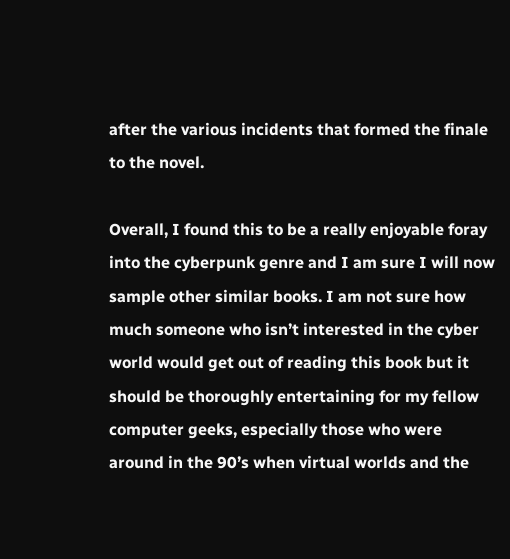after the various incidents that formed the finale to the novel.

Overall, I found this to be a really enjoyable foray into the cyberpunk genre and I am sure I will now sample other similar books. I am not sure how much someone who isn’t interested in the cyber world would get out of reading this book but it should be thoroughly entertaining for my fellow computer geeks, especially those who were around in the 90’s when virtual worlds and the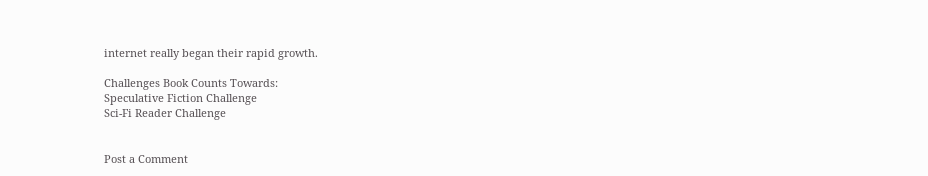internet really began their rapid growth.

Challenges Book Counts Towards:
Speculative Fiction Challenge
Sci-Fi Reader Challenge


Post a Comment